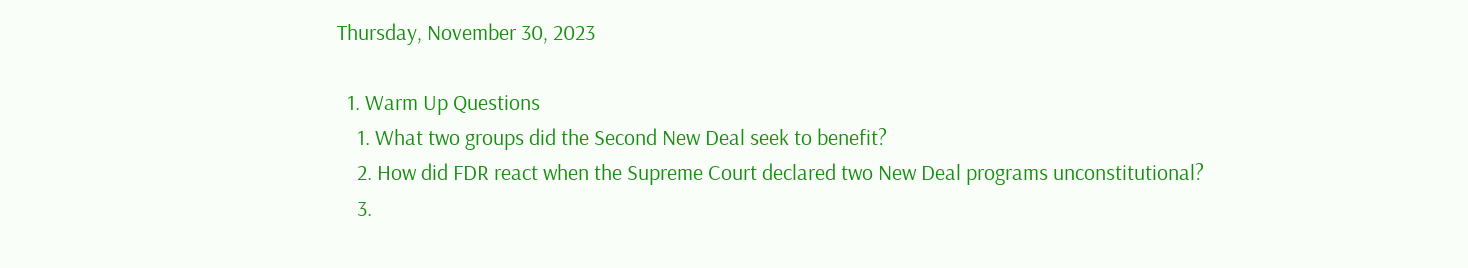Thursday, November 30, 2023

  1. Warm Up Questions
    1. What two groups did the Second New Deal seek to benefit?
    2. How did FDR react when the Supreme Court declared two New Deal programs unconstitutional?
    3.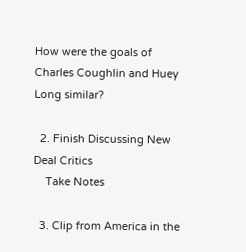How were the goals of Charles Coughlin and Huey Long similar?

  2. Finish Discussing New Deal Critics
    Take Notes

  3. Clip from America in the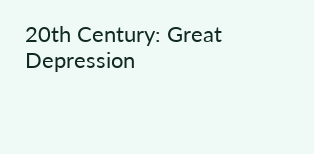20th Century: Great Depression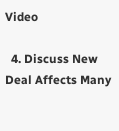Video

  4. Discuss New Deal Affects Many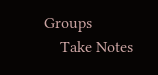Groups
    Take Notes